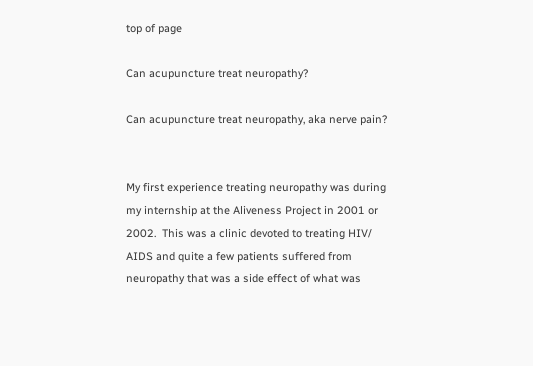top of page

Can acupuncture treat neuropathy?

Can acupuncture treat neuropathy, aka nerve pain?


My first experience treating neuropathy was during my internship at the Aliveness Project in 2001 or 2002.  This was a clinic devoted to treating HIV/ AIDS and quite a few patients suffered from neuropathy that was a side effect of what was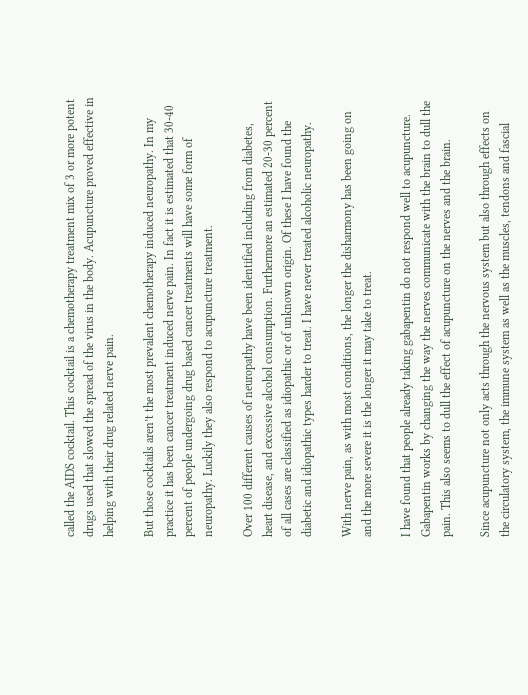called the AIDS cocktail. This cocktail is a chemotherapy treatment mix of 3 or more potent drugs used that slowed the spread of the virus in the body. Acupuncture proved effective in helping with their drug related nerve pain.

But those cocktails aren’t the most prevalent chemotherapy induced neuropathy. In my practice it has been cancer treatment induced nerve pain. In fact it is estimated that 30-40 percent of people undergoing drug based cancer treatments will have some form of neuropathy. Luckily they also respond to acupuncture treatment.

Over 100 different causes of neuropathy have been identified including from diabetes, heart disease, and excessive alcohol consumption. Furthermore an estimated 20-30 percent of all cases are classified as idiopathic or of unknown origin. Of these I have found the diabetic and idiopathic types harder to treat. I have never treated alcoholic neuropathy.

With nerve pain, as with most conditions, the longer the disharmony has been going on and the more severe it is the longer it may take to treat.

I have found that people already taking gabapentin do not respond well to acupuncture. Gabapentin works by changing the way the nerves communicate with the brain to dull the pain. This also seems to dull the effect of acupuncture on the nerves and the brain.

Since acupuncture not only acts through the nervous system but also through effects on the circulatory system, the immune system as well as the muscles, tendons and fascial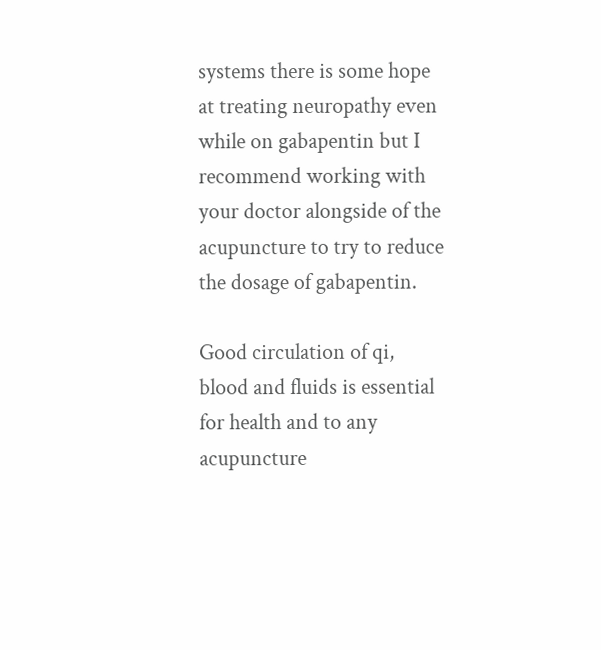systems there is some hope at treating neuropathy even while on gabapentin but I recommend working with your doctor alongside of the acupuncture to try to reduce the dosage of gabapentin.

Good circulation of qi, blood and fluids is essential for health and to any acupuncture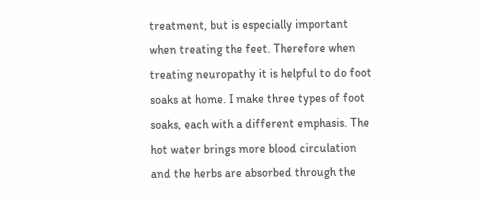treatment, but is especially important when treating the feet. Therefore when treating neuropathy it is helpful to do foot soaks at home. I make three types of foot soaks, each with a different emphasis. The hot water brings more blood circulation and the herbs are absorbed through the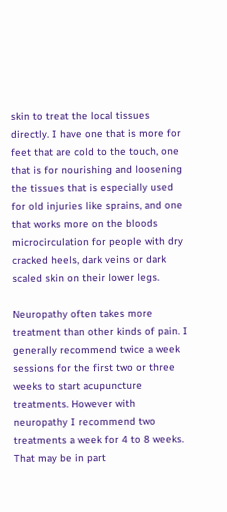skin to treat the local tissues directly. I have one that is more for feet that are cold to the touch, one that is for nourishing and loosening the tissues that is especially used for old injuries like sprains, and one that works more on the bloods microcirculation for people with dry cracked heels, dark veins or dark scaled skin on their lower legs.

Neuropathy often takes more treatment than other kinds of pain. I generally recommend twice a week sessions for the first two or three weeks to start acupuncture treatments. However with neuropathy I recommend two treatments a week for 4 to 8 weeks. That may be in part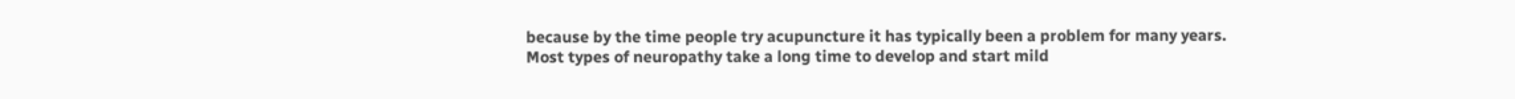because by the time people try acupuncture it has typically been a problem for many years. Most types of neuropathy take a long time to develop and start mild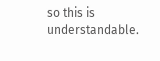so this is understandable.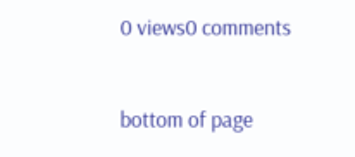0 views0 comments


bottom of page